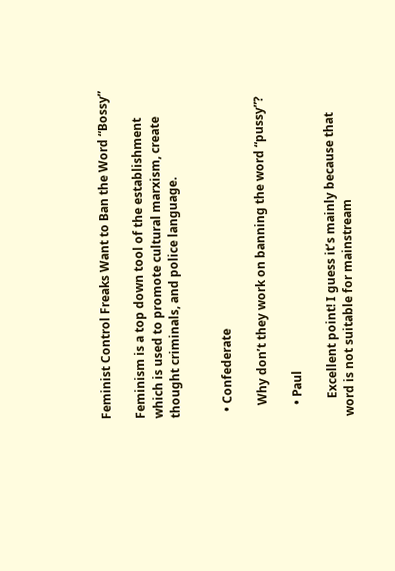Feminist Control Freaks Want to Ban the Word “Bossy”

Feminism is a top down tool of the establishment which is used to promote cultural marxism, create thought criminals, and police language.


  • Confederate

    Why don’t they work on banning the word “pussy”?

    • Paul

      Excellent point! I guess it’s mainly because that word is not suitable for mainstream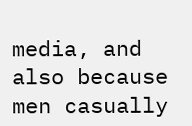media, and also because men casually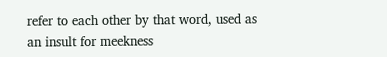refer to each other by that word, used as an insult for meekness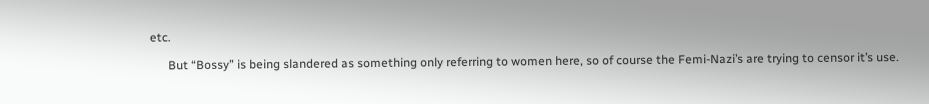etc.

      But “Bossy” is being slandered as something only referring to women here, so of course the Femi-Nazi’s are trying to censor it’s use.